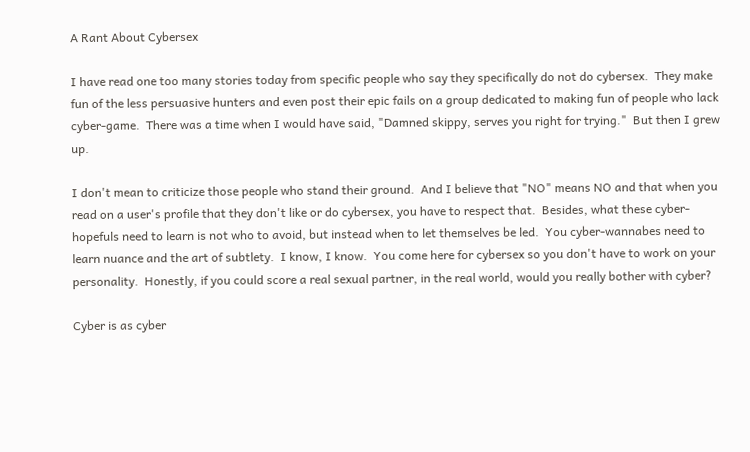A Rant About Cybersex

I have read one too many stories today from specific people who say they specifically do not do cybersex.  They make fun of the less persuasive hunters and even post their epic fails on a group dedicated to making fun of people who lack cyber-game.  There was a time when I would have said, "Damned skippy, serves you right for trying."  But then I grew up.

I don't mean to criticize those people who stand their ground.  And I believe that "NO" means NO and that when you read on a user's profile that they don't like or do cybersex, you have to respect that.  Besides, what these cyber-hopefuls need to learn is not who to avoid, but instead when to let themselves be led.  You cyber-wannabes need to learn nuance and the art of subtlety.  I know, I know.  You come here for cybersex so you don't have to work on your personality.  Honestly, if you could score a real sexual partner, in the real world, would you really bother with cyber?

Cyber is as cyber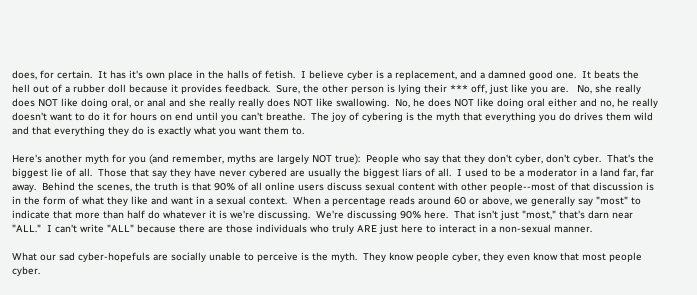does, for certain.  It has it's own place in the halls of fetish.  I believe cyber is a replacement, and a damned good one.  It beats the hell out of a rubber doll because it provides feedback.  Sure, the other person is lying their *** off, just like you are.   No, she really does NOT like doing oral, or anal and she really really does NOT like swallowing.  No, he does NOT like doing oral either and no, he really doesn't want to do it for hours on end until you can't breathe.  The joy of cybering is the myth that everything you do drives them wild and that everything they do is exactly what you want them to.

Here's another myth for you (and remember, myths are largely NOT true):  People who say that they don't cyber, don't cyber.  That's the biggest lie of all.  Those that say they have never cybered are usually the biggest liars of all.  I used to be a moderator in a land far, far away.  Behind the scenes, the truth is that 90% of all online users discuss sexual content with other people--most of that discussion is in the form of what they like and want in a sexual context.  When a percentage reads around 60 or above, we generally say "most" to indicate that more than half do whatever it is we're discussing.  We're discussing 90% here.  That isn't just "most," that's darn near "ALL."  I can't write "ALL" because there are those individuals who truly ARE just here to interact in a non-sexual manner.

What our sad cyber-hopefuls are socially unable to perceive is the myth.  They know people cyber, they even know that most people cyber.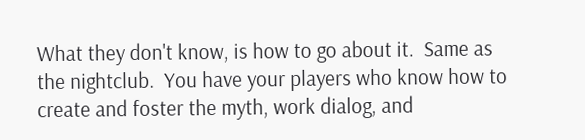What they don't know, is how to go about it.  Same as the nightclub.  You have your players who know how to create and foster the myth, work dialog, and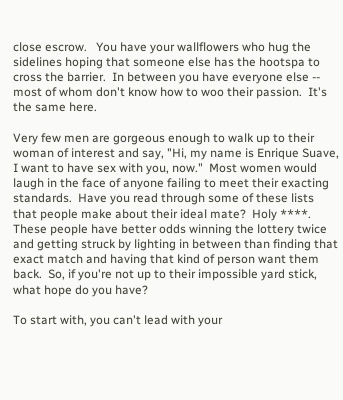close escrow.   You have your wallflowers who hug the sidelines hoping that someone else has the hootspa to cross the barrier.  In between you have everyone else -- most of whom don't know how to woo their passion.  It's the same here.

Very few men are gorgeous enough to walk up to their woman of interest and say, "Hi, my name is Enrique Suave, I want to have sex with you, now."  Most women would laugh in the face of anyone failing to meet their exacting standards.  Have you read through some of these lists that people make about their ideal mate?  Holy ****.  These people have better odds winning the lottery twice and getting struck by lighting in between than finding that exact match and having that kind of person want them back.  So, if you're not up to their impossible yard stick, what hope do you have?

To start with, you can't lead with your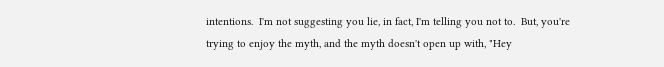intentions.  I'm not suggesting you lie, in fact, I'm telling you not to.  But, you're trying to enjoy the myth, and the myth doesn't open up with, "Hey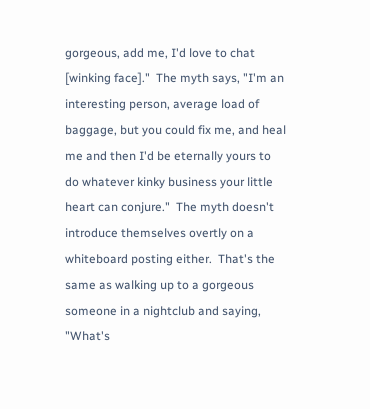gorgeous, add me, I'd love to chat [winking face]."  The myth says, "I'm an interesting person, average load of baggage, but you could fix me, and heal me and then I'd be eternally yours to do whatever kinky business your little heart can conjure."  The myth doesn't introduce themselves overtly on a whiteboard posting either.  That's the same as walking up to a gorgeous someone in a nightclub and saying, "What's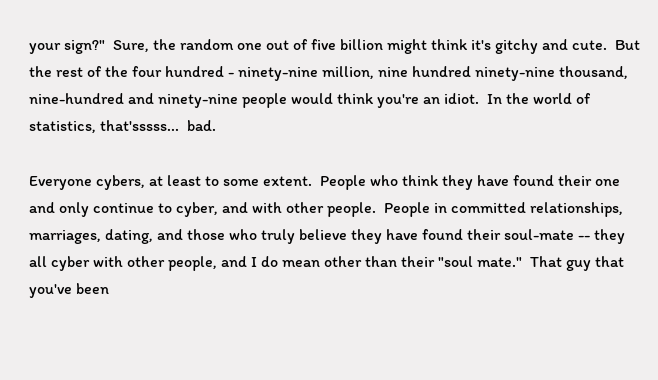your sign?"  Sure, the random one out of five billion might think it's gitchy and cute.  But the rest of the four hundred - ninety-nine million, nine hundred ninety-nine thousand, nine-hundred and ninety-nine people would think you're an idiot.  In the world of statistics, that'sssss...  bad.

Everyone cybers, at least to some extent.  People who think they have found their one and only continue to cyber, and with other people.  People in committed relationships, marriages, dating, and those who truly believe they have found their soul-mate -- they all cyber with other people, and I do mean other than their "soul mate."  That guy that you've been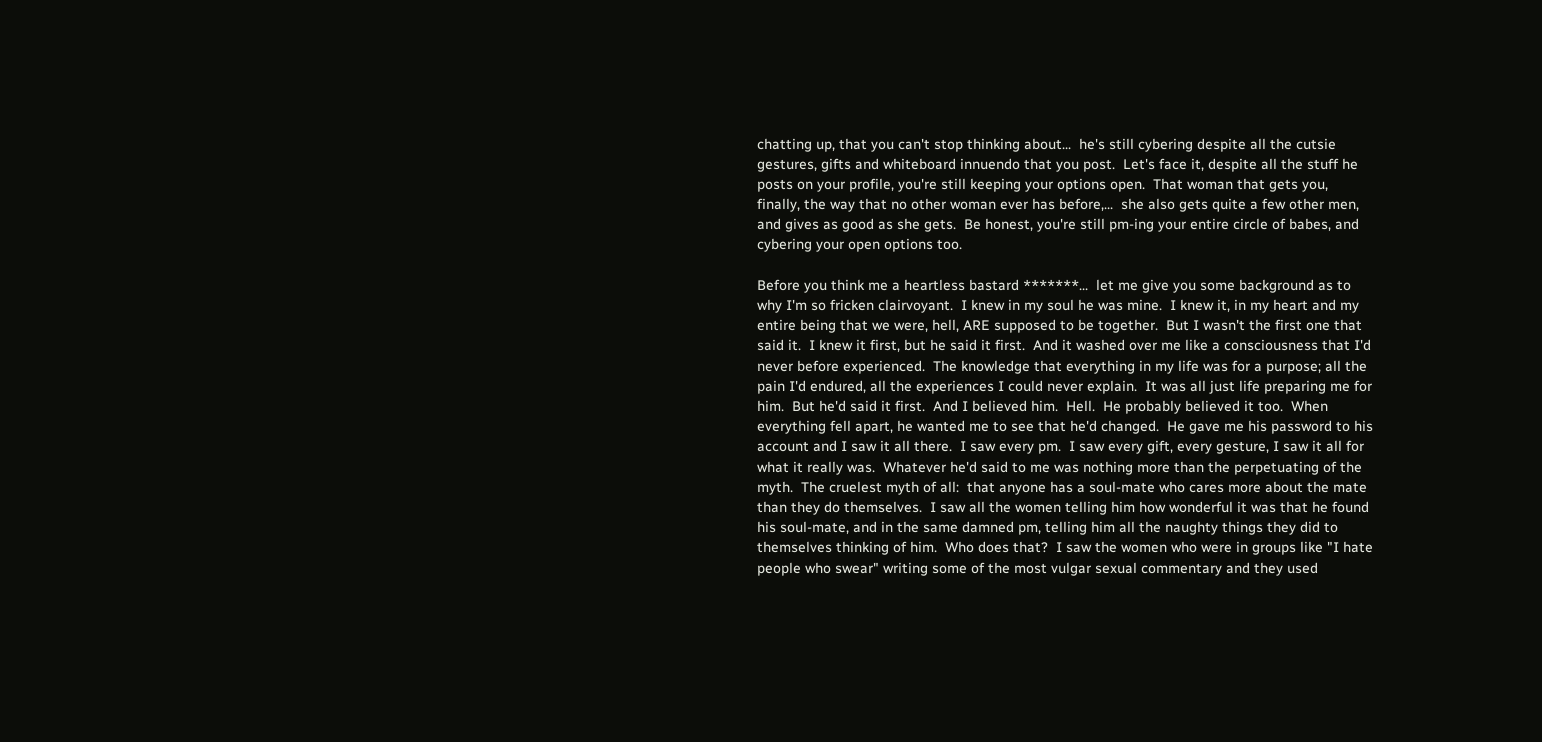chatting up, that you can't stop thinking about...  he's still cybering despite all the cutsie gestures, gifts and whiteboard innuendo that you post.  Let's face it, despite all the stuff he posts on your profile, you're still keeping your options open.  That woman that gets you, finally, the way that no other woman ever has before,...  she also gets quite a few other men, and gives as good as she gets.  Be honest, you're still pm-ing your entire circle of babes, and cybering your open options too.

Before you think me a heartless bastard *******...  let me give you some background as to why I'm so fricken clairvoyant.  I knew in my soul he was mine.  I knew it, in my heart and my entire being that we were, hell, ARE supposed to be together.  But I wasn't the first one that said it.  I knew it first, but he said it first.  And it washed over me like a consciousness that I'd never before experienced.  The knowledge that everything in my life was for a purpose; all the pain I'd endured, all the experiences I could never explain.  It was all just life preparing me for him.  But he'd said it first.  And I believed him.  Hell.  He probably believed it too.  When everything fell apart, he wanted me to see that he'd changed.  He gave me his password to his account and I saw it all there.  I saw every pm.  I saw every gift, every gesture, I saw it all for what it really was.  Whatever he'd said to me was nothing more than the perpetuating of the myth.  The cruelest myth of all:  that anyone has a soul-mate who cares more about the mate than they do themselves.  I saw all the women telling him how wonderful it was that he found his soul-mate, and in the same damned pm, telling him all the naughty things they did to themselves thinking of him.  Who does that?  I saw the women who were in groups like "I hate people who swear" writing some of the most vulgar sexual commentary and they used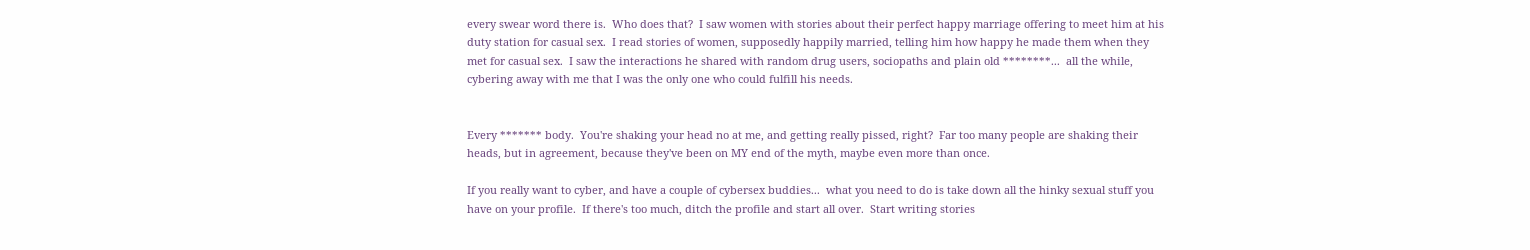every swear word there is.  Who does that?  I saw women with stories about their perfect happy marriage offering to meet him at his duty station for casual sex.  I read stories of women, supposedly happily married, telling him how happy he made them when they met for casual sex.  I saw the interactions he shared with random drug users, sociopaths and plain old ********...  all the while, cybering away with me that I was the only one who could fulfill his needs.


Every ******* body.  You're shaking your head no at me, and getting really pissed, right?  Far too many people are shaking their heads, but in agreement, because they've been on MY end of the myth, maybe even more than once.

If you really want to cyber, and have a couple of cybersex buddies...  what you need to do is take down all the hinky sexual stuff you have on your profile.  If there's too much, ditch the profile and start all over.  Start writing stories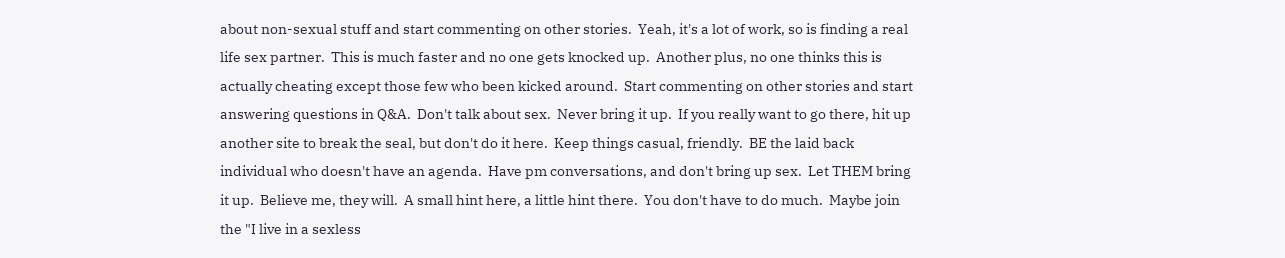about non-sexual stuff and start commenting on other stories.  Yeah, it's a lot of work, so is finding a real life sex partner.  This is much faster and no one gets knocked up.  Another plus, no one thinks this is actually cheating except those few who been kicked around.  Start commenting on other stories and start answering questions in Q&A.  Don't talk about sex.  Never bring it up.  If you really want to go there, hit up another site to break the seal, but don't do it here.  Keep things casual, friendly.  BE the laid back individual who doesn't have an agenda.  Have pm conversations, and don't bring up sex.  Let THEM bring it up.  Believe me, they will.  A small hint here, a little hint there.  You don't have to do much.  Maybe join the "I live in a sexless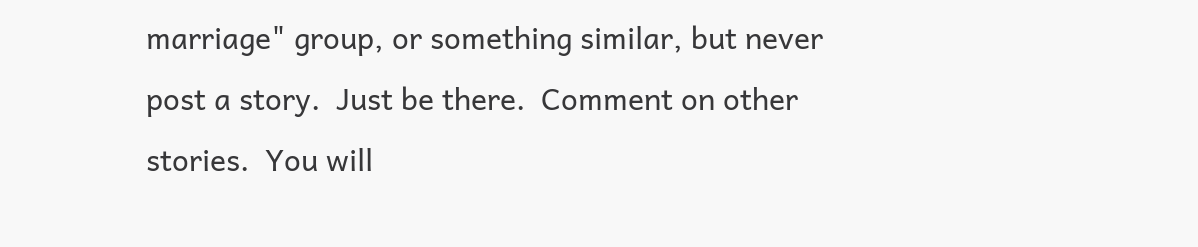marriage" group, or something similar, but never post a story.  Just be there.  Comment on other stories.  You will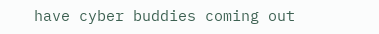have cyber buddies coming out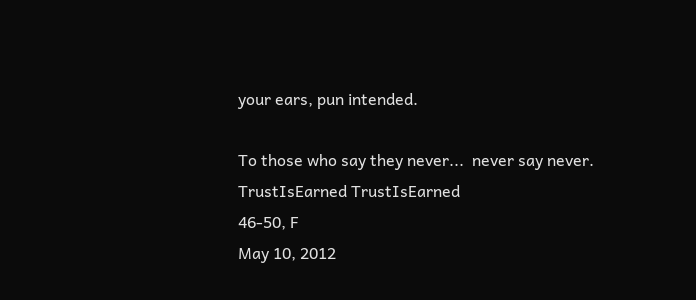your ears, pun intended.

To those who say they never...  never say never.
TrustIsEarned TrustIsEarned
46-50, F
May 10, 2012